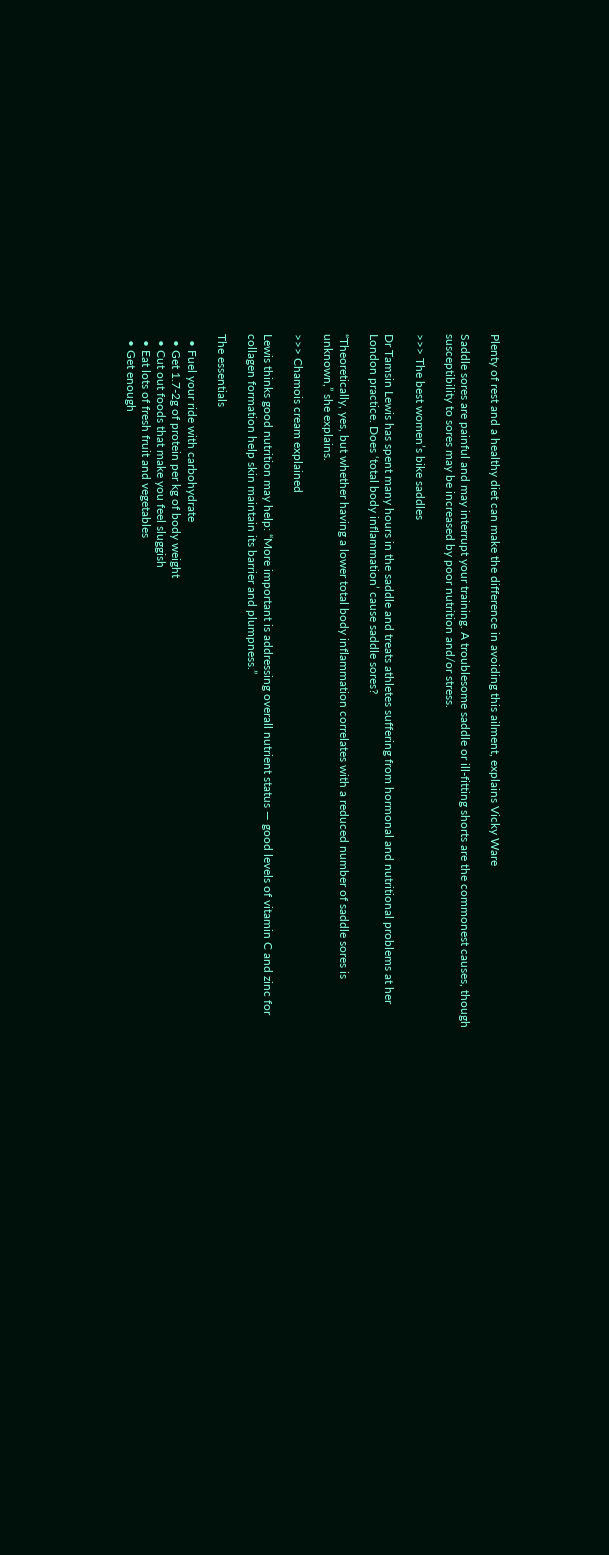Plenty of rest and a healthy diet can make the difference in avoiding this ailment, explains Vicky Ware

Saddle sores are painful and may interrupt your training. A troublesome saddle or ill-fitting shorts are the commonest causes, though susceptibility to sores may be increased by poor nutrition and/or stress.

>>> The best women’s bike saddles

Dr Tamsin Lewis has spent many hours in the saddle and treats athletes suffering from hormonal and nutritional problems at her London practice. Does ‘total body inflammation’ cause saddle sores?

“Theoretically, yes, but whether having a lower total body inflammation correlates with a reduced number of saddle sores is unknown,” she explains.

>>> Chamois cream explained

Lewis thinks good nutrition may help: “More important is addressing overall nutrient status — good levels of vitamin C and zinc for collagen formation help skin maintain its barrier and plumpness.”

The essentials

  • Fuel your ride with carbohydrate
  • Get 1.7-2g of protein per kg of body weight
  • Cut out foods that make you feel sluggish
  • Eat lots of fresh fruit and vegetables
  • Get enough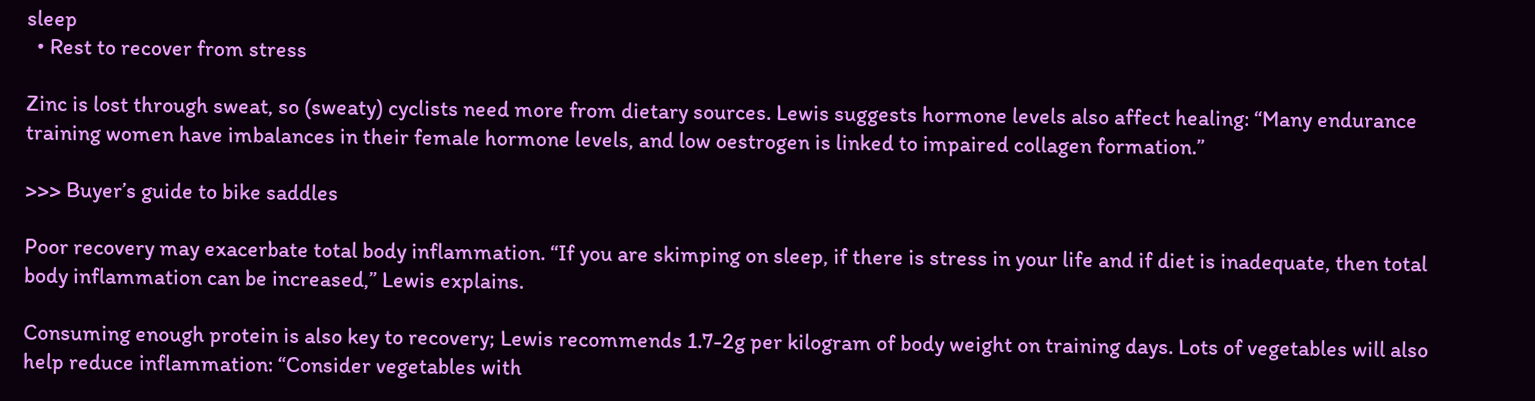sleep
  • Rest to recover from stress

Zinc is lost through sweat, so (sweaty) cyclists need more from dietary sources. Lewis suggests hormone levels also affect healing: “Many endurance training women have imbalances in their female hormone levels, and low oestrogen is linked to impaired collagen formation.”

>>> Buyer’s guide to bike saddles

Poor recovery may exacerbate total body inflammation. “If you are skimping on sleep, if there is stress in your life and if diet is inadequate, then total body inflammation can be increased,” Lewis explains.

Consuming enough protein is also key to recovery; Lewis recommends 1.7-2g per kilogram of body weight on training days. Lots of vegetables will also help reduce inflammation: “Consider vegetables with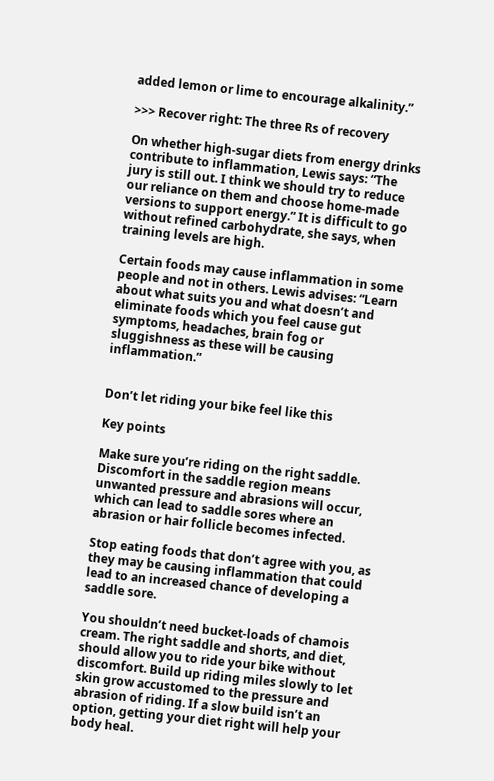added lemon or lime to encourage alkalinity.”

>>> Recover right: The three Rs of recovery

On whether high-sugar diets from energy drinks contribute to inflammation, Lewis says: “The jury is still out. I think we should try to reduce our reliance on them and choose home-made versions to support energy.” It is difficult to go without refined carbohydrate, she says, when training levels are high.

Certain foods may cause inflammation in some people and not in others. Lewis advises: “Learn about what suits you and what doesn’t and eliminate foods which you feel cause gut symptoms, headaches, brain fog or sluggishness as these will be causing inflammation.”


Don’t let riding your bike feel like this

Key points

Make sure you’re riding on the right saddle. Discomfort in the saddle region means unwanted pressure and abrasions will occur, which can lead to saddle sores where an abrasion or hair follicle becomes infected.

Stop eating foods that don’t agree with you, as they may be causing inflammation that could lead to an increased chance of developing a saddle sore.

You shouldn’t need bucket-loads of chamois cream. The right saddle and shorts, and diet, should allow you to ride your bike without discomfort. Build up riding miles slowly to let skin grow accustomed to the pressure and abrasion of riding. If a slow build isn’t an option, getting your diet right will help your body heal.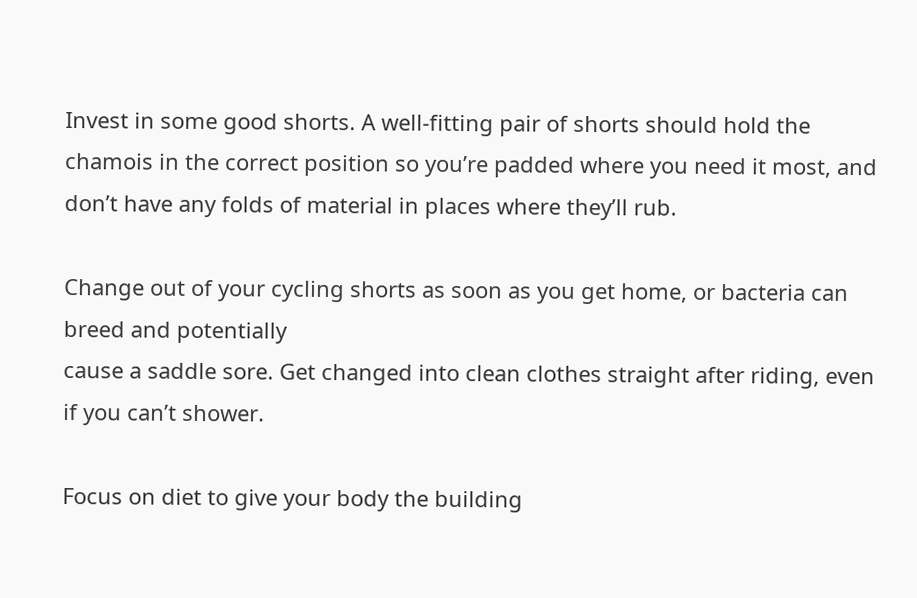Invest in some good shorts. A well-fitting pair of shorts should hold the chamois in the correct position so you’re padded where you need it most, and don’t have any folds of material in places where they’ll rub.

Change out of your cycling shorts as soon as you get home, or bacteria can breed and potentially
cause a saddle sore. Get changed into clean clothes straight after riding, even if you can’t shower.

Focus on diet to give your body the building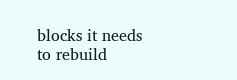blocks it needs to rebuild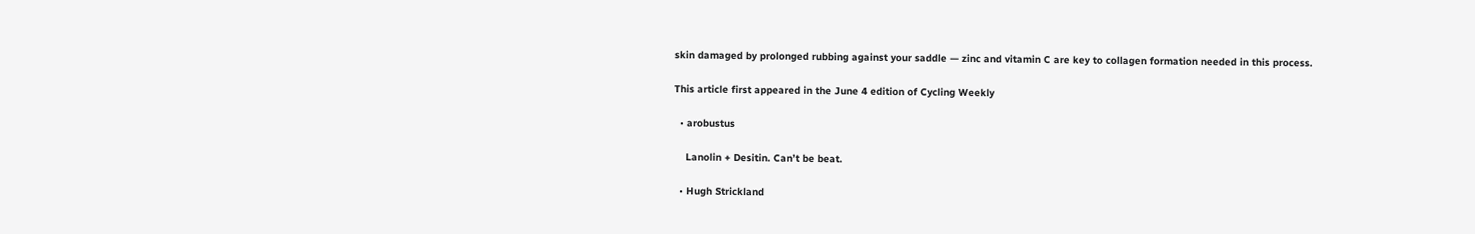skin damaged by prolonged rubbing against your saddle — zinc and vitamin C are key to collagen formation needed in this process.

This article first appeared in the June 4 edition of Cycling Weekly

  • arobustus

    Lanolin + Desitin. Can’t be beat.

  • Hugh Strickland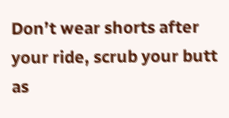Don’t wear shorts after your ride, scrub your butt as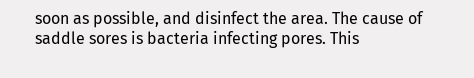soon as possible, and disinfect the area. The cause of saddle sores is bacteria infecting pores. This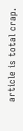article is total crap.